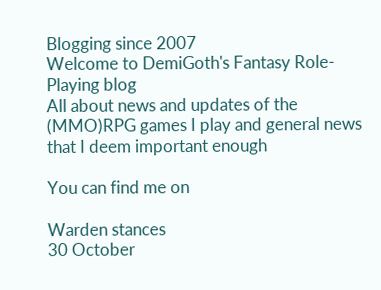Blogging since 2007
Welcome to DemiGoth's Fantasy Role-Playing blog
All about news and updates of the (MMO)RPG games I play and general news that I deem important enough

You can find me on

Warden stances
30 October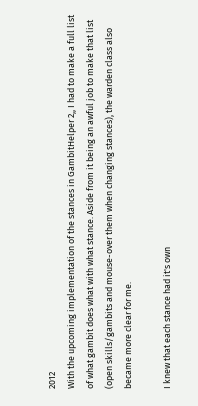2012
With the upcoming implementation of the stances in GambitHelper 2,, I had to make a full list of what gambit does what with what stance. Aside from it being an awful job to make that list (open skills/gambits and mouse-over them when changing stances), the warden class also became more clear for me.

I knew that each stance had it's own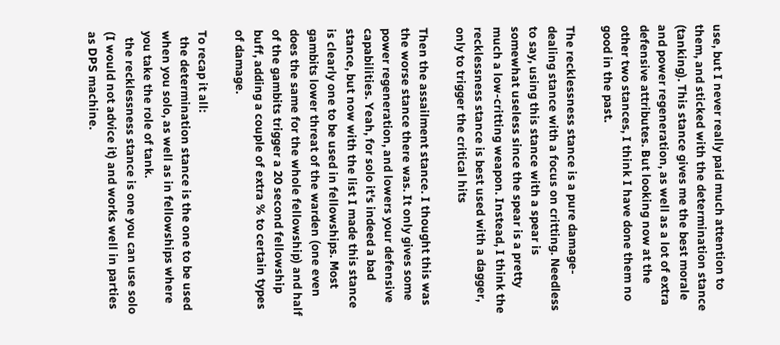use, but I never really paid much attention to them, and sticked with the determination stance (tanking). This stance gives me the best morale and power regeneration, as well as a lot of extra defensive attributes. But looking now at the other two stances, I think I have done them no good in the past.

The recklessness stance is a pure damage-dealing stance with a focus on critting. Needless to say, using this stance with a spear is somewhat useless since the spear is a pretty much a low-critting weapon. Instead, I think the recklessness stance is best used with a dagger, only to trigger the critical hits

Then the assailment stance. I thought this was the worse stance there was. It only gives some power regeneration, and lowers your defensive capabilities. Yeah, for solo it's indeed a bad stance, but now with the list I made this stance is clearly one to be used in fellowships. Most gambits lower threat of the warden (one even does the same for the whole fellowship) and half of the gambits trigger a 20 second fellowship buff, adding a couple of extra % to certain types of damage.

To recap it all:
  the determination stance is the one to be used when you solo, as well as in fellowships where you take the role of tank.
  the recklessness stance is one you can use solo (I would not advice it) and works well in parties as DPS machine.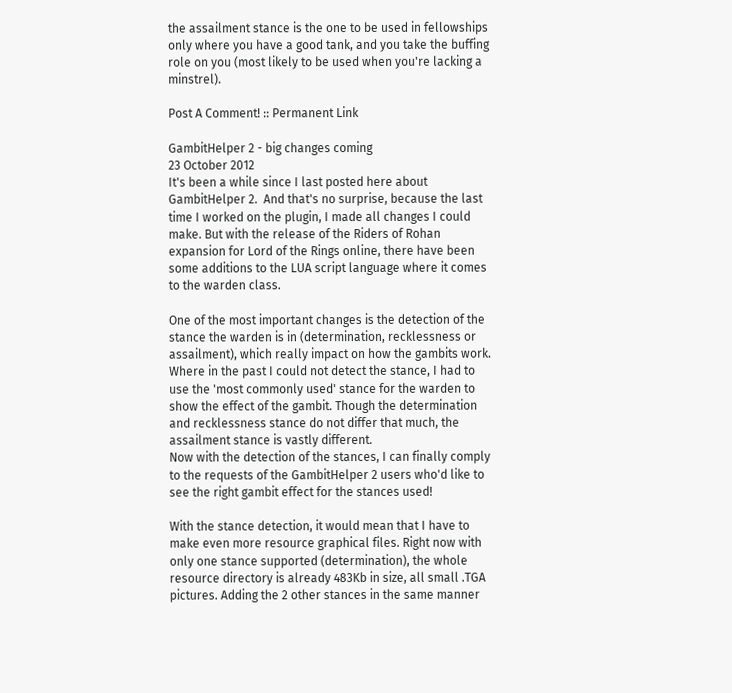the assailment stance is the one to be used in fellowships only where you have a good tank, and you take the buffing role on you (most likely to be used when you're lacking a minstrel).

Post A Comment! :: Permanent Link

GambitHelper 2 - big changes coming
23 October 2012
It's been a while since I last posted here about GambitHelper 2.  And that's no surprise, because the last time I worked on the plugin, I made all changes I could make. But with the release of the Riders of Rohan expansion for Lord of the Rings online, there have been some additions to the LUA script language where it comes to the warden class.

One of the most important changes is the detection of the stance the warden is in (determination, recklessness or assailment), which really impact on how the gambits work. Where in the past I could not detect the stance, I had to use the 'most commonly used' stance for the warden to show the effect of the gambit. Though the determination and recklessness stance do not differ that much, the assailment stance is vastly different.
Now with the detection of the stances, I can finally comply to the requests of the GambitHelper 2 users who'd like to see the right gambit effect for the stances used!

With the stance detection, it would mean that I have to make even more resource graphical files. Right now with only one stance supported (determination), the whole resource directory is already 483Kb in size, all small .TGA pictures. Adding the 2 other stances in the same manner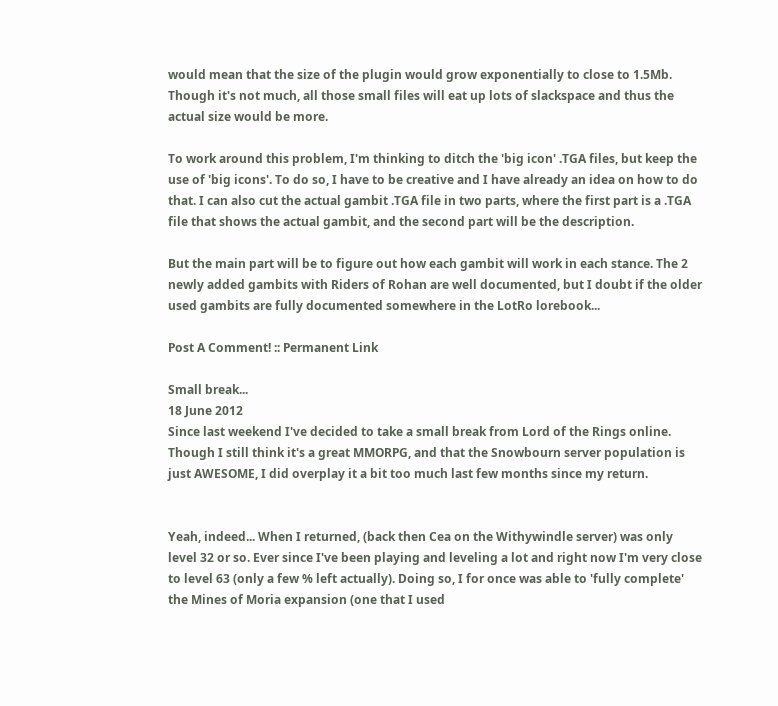would mean that the size of the plugin would grow exponentially to close to 1.5Mb. Though it's not much, all those small files will eat up lots of slackspace and thus the actual size would be more.

To work around this problem, I'm thinking to ditch the 'big icon' .TGA files, but keep the use of 'big icons'. To do so, I have to be creative and I have already an idea on how to do that. I can also cut the actual gambit .TGA file in two parts, where the first part is a .TGA file that shows the actual gambit, and the second part will be the description.

But the main part will be to figure out how each gambit will work in each stance. The 2 newly added gambits with Riders of Rohan are well documented, but I doubt if the older used gambits are fully documented somewhere in the LotRo lorebook...

Post A Comment! :: Permanent Link

Small break...
18 June 2012
Since last weekend I've decided to take a small break from Lord of the Rings online. Though I still think it's a great MMORPG, and that the Snowbourn server population is just AWESOME, I did overplay it a bit too much last few months since my return.


Yeah, indeed... When I returned, (back then Cea on the Withywindle server) was only level 32 or so. Ever since I've been playing and leveling a lot and right now I'm very close to level 63 (only a few % left actually). Doing so, I for once was able to 'fully complete' the Mines of Moria expansion (one that I used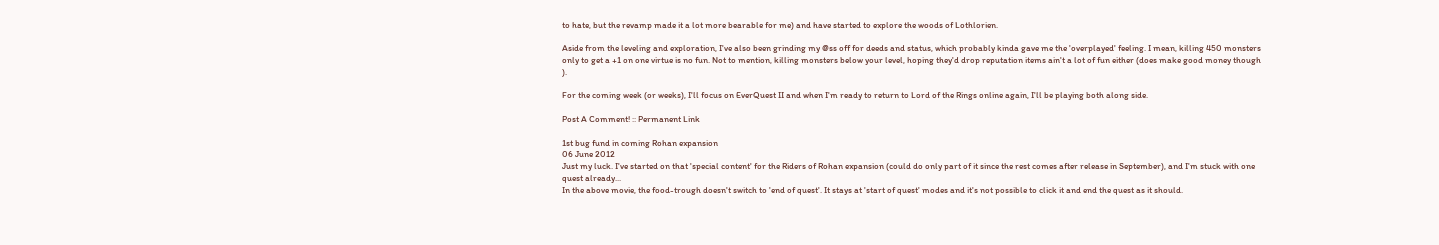to hate, but the revamp made it a lot more bearable for me) and have started to explore the woods of Lothlorien.

Aside from the leveling and exploration, I've also been grinding my @ss off for deeds and status, which probably kinda gave me the 'overplayed' feeling. I mean, killing 450 monsters only to get a +1 on one virtue is no fun. Not to mention, killing monsters below your level, hoping they'd drop reputation items ain't a lot of fun either (does make good money though ).

For the coming week (or weeks), I'll focus on EverQuest II and when I'm ready to return to Lord of the Rings online again, I'll be playing both along side.

Post A Comment! :: Permanent Link

1st bug fund in coming Rohan expansion
06 June 2012
Just my luck. I've started on that 'special content' for the Riders of Rohan expansion (could do only part of it since the rest comes after release in September), and I'm stuck with one quest already...
In the above movie, the food-trough doesn't switch to 'end of quest'. It stays at 'start of quest' modes and it's not possible to click it and end the quest as it should.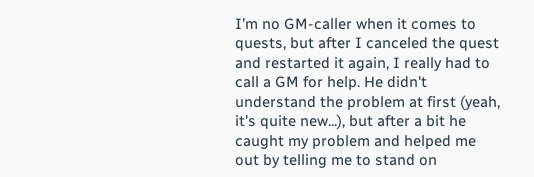I'm no GM-caller when it comes to quests, but after I canceled the quest and restarted it again, I really had to call a GM for help. He didn't understand the problem at first (yeah, it's quite new...), but after a bit he caught my problem and helped me out by telling me to stand on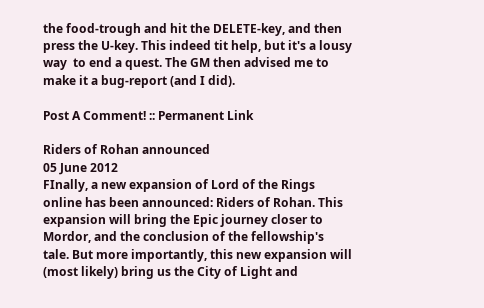the food-trough and hit the DELETE-key, and then press the U-key. This indeed tit help, but it's a lousy way  to end a quest. The GM then advised me to make it a bug-report (and I did).

Post A Comment! :: Permanent Link

Riders of Rohan announced
05 June 2012
FInally, a new expansion of Lord of the Rings online has been announced: Riders of Rohan. This expansion will bring the Epic journey closer to Mordor, and the conclusion of the fellowship's tale. But more importantly, this new expansion will (most likely) bring us the City of Light and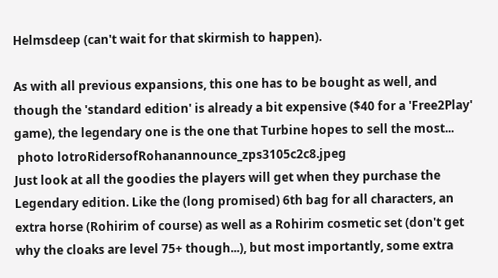Helmsdeep (can't wait for that skirmish to happen).

As with all previous expansions, this one has to be bought as well, and though the 'standard edition' is already a bit expensive ($40 for a 'Free2Play' game), the legendary one is the one that Turbine hopes to sell the most...
 photo lotroRidersofRohanannounce_zps3105c2c8.jpeg
Just look at all the goodies the players will get when they purchase the Legendary edition. Like the (long promised) 6th bag for all characters, an extra horse (Rohirim of course) as well as a Rohirim cosmetic set (don't get why the cloaks are level 75+ though...), but most importantly, some extra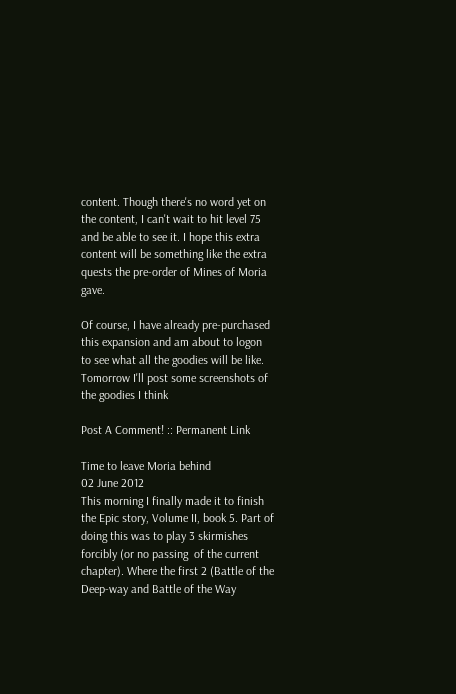content. Though there's no word yet on the content, I can't wait to hit level 75 and be able to see it. I hope this extra content will be something like the extra quests the pre-order of Mines of Moria gave.

Of course, I have already pre-purchased this expansion and am about to logon to see what all the goodies will be like. Tomorrow I'll post some screenshots of the goodies I think

Post A Comment! :: Permanent Link

Time to leave Moria behind
02 June 2012
This morning I finally made it to finish the Epic story, Volume II, book 5. Part of doing this was to play 3 skirmishes forcibly (or no passing  of the current chapter). Where the first 2 (Battle of the Deep-way and Battle of the Way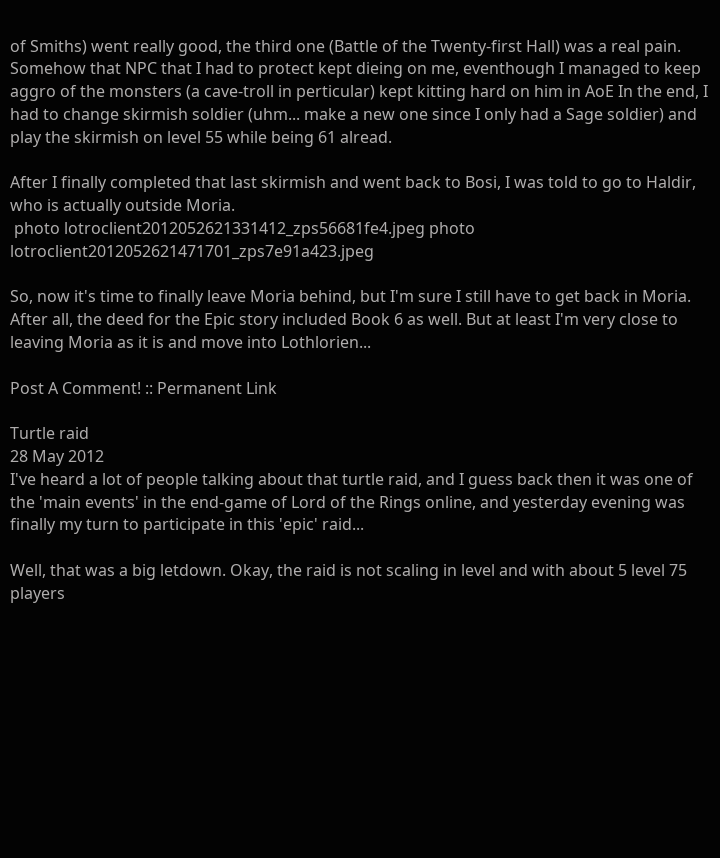of Smiths) went really good, the third one (Battle of the Twenty-first Hall) was a real pain. Somehow that NPC that I had to protect kept dieing on me, eventhough I managed to keep aggro of the monsters (a cave-troll in perticular) kept kitting hard on him in AoE In the end, I had to change skirmish soldier (uhm... make a new one since I only had a Sage soldier) and play the skirmish on level 55 while being 61 alread.

After I finally completed that last skirmish and went back to Bosi, I was told to go to Haldir, who is actually outside Moria.
 photo lotroclient2012052621331412_zps56681fe4.jpeg photo lotroclient2012052621471701_zps7e91a423.jpeg

So, now it's time to finally leave Moria behind, but I'm sure I still have to get back in Moria. After all, the deed for the Epic story included Book 6 as well. But at least I'm very close to leaving Moria as it is and move into Lothlorien...

Post A Comment! :: Permanent Link

Turtle raid
28 May 2012
I've heard a lot of people talking about that turtle raid, and I guess back then it was one of the 'main events' in the end-game of Lord of the Rings online, and yesterday evening was finally my turn to participate in this 'epic' raid...

Well, that was a big letdown. Okay, the raid is not scaling in level and with about 5 level 75 players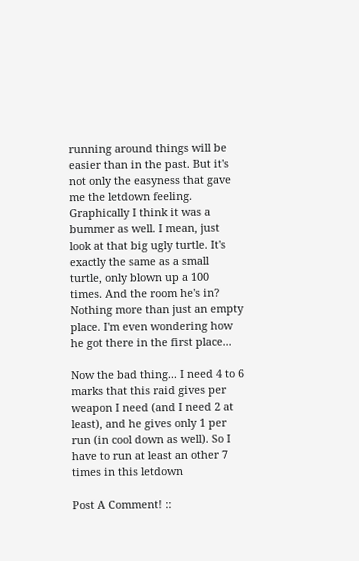running around things will be easier than in the past. But it's not only the easyness that gave me the letdown feeling. Graphically I think it was a bummer as well. I mean, just look at that big ugly turtle. It's exactly the same as a small turtle, only blown up a 100 times. And the room he's in? Nothing more than just an empty place. I'm even wondering how he got there in the first place...

Now the bad thing... I need 4 to 6 marks that this raid gives per weapon I need (and I need 2 at least), and he gives only 1 per run (in cool down as well). So I have to run at least an other 7 times in this letdown

Post A Comment! ::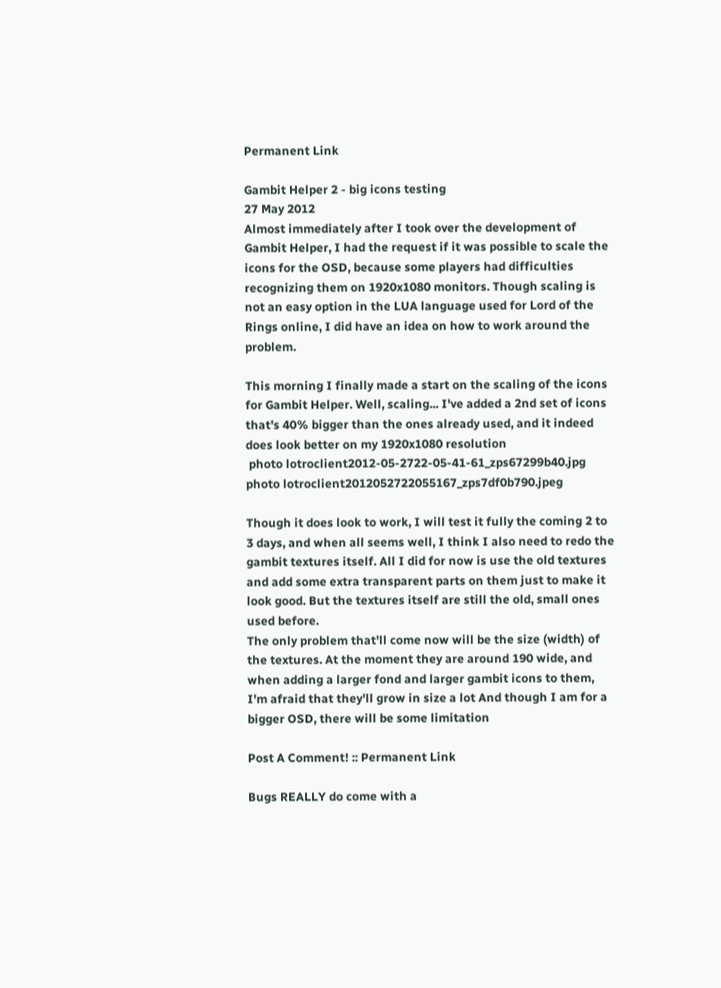Permanent Link

Gambit Helper 2 - big icons testing
27 May 2012
Almost immediately after I took over the development of Gambit Helper, I had the request if it was possible to scale the icons for the OSD, because some players had difficulties recognizing them on 1920x1080 monitors. Though scaling is not an easy option in the LUA language used for Lord of the Rings online, I did have an idea on how to work around the problem.

This morning I finally made a start on the scaling of the icons for Gambit Helper. Well, scaling... I've added a 2nd set of icons that's 40% bigger than the ones already used, and it indeed does look better on my 1920x1080 resolution
 photo lotroclient2012-05-2722-05-41-61_zps67299b40.jpg photo lotroclient2012052722055167_zps7df0b790.jpeg

Though it does look to work, I will test it fully the coming 2 to 3 days, and when all seems well, I think I also need to redo the gambit textures itself. All I did for now is use the old textures and add some extra transparent parts on them just to make it look good. But the textures itself are still the old, small ones used before.
The only problem that'll come now will be the size (width) of the textures. At the moment they are around 190 wide, and when adding a larger fond and larger gambit icons to them, I'm afraid that they'll grow in size a lot And though I am for a bigger OSD, there will be some limitation

Post A Comment! :: Permanent Link

Bugs REALLY do come with a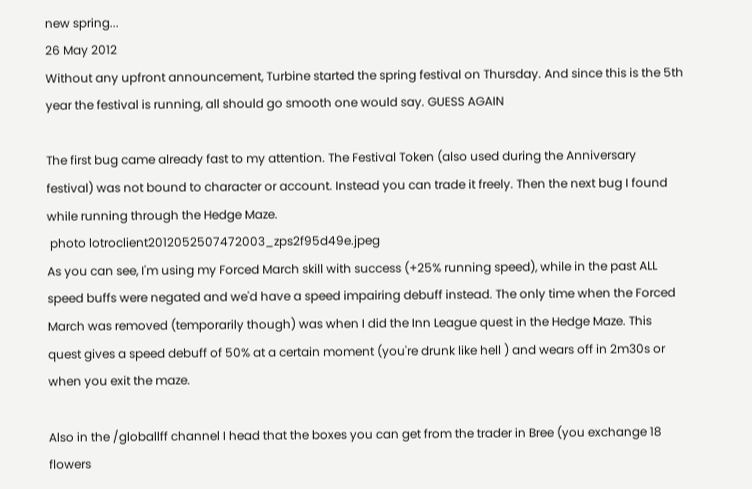new spring...
26 May 2012
Without any upfront announcement, Turbine started the spring festival on Thursday. And since this is the 5th year the festival is running, all should go smooth one would say. GUESS AGAIN

The first bug came already fast to my attention. The Festival Token (also used during the Anniversary festival) was not bound to character or account. Instead you can trade it freely. Then the next bug I found while running through the Hedge Maze.
 photo lotroclient2012052507472003_zps2f95d49e.jpeg
As you can see, I'm using my Forced March skill with success (+25% running speed), while in the past ALL speed buffs were negated and we'd have a speed impairing debuff instead. The only time when the Forced March was removed (temporarily though) was when I did the Inn League quest in the Hedge Maze. This quest gives a speed debuff of 50% at a certain moment (you're drunk like hell ) and wears off in 2m30s or when you exit the maze.

Also in the /globallff channel I head that the boxes you can get from the trader in Bree (you exchange 18 flowers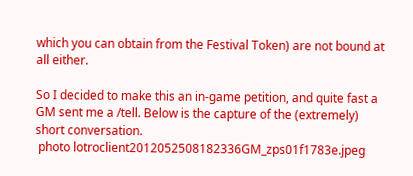which you can obtain from the Festival Token) are not bound at all either.

So I decided to make this an in-game petition, and quite fast a GM sent me a /tell. Below is the capture of the (extremely) short conversation.
 photo lotroclient2012052508182336GM_zps01f1783e.jpeg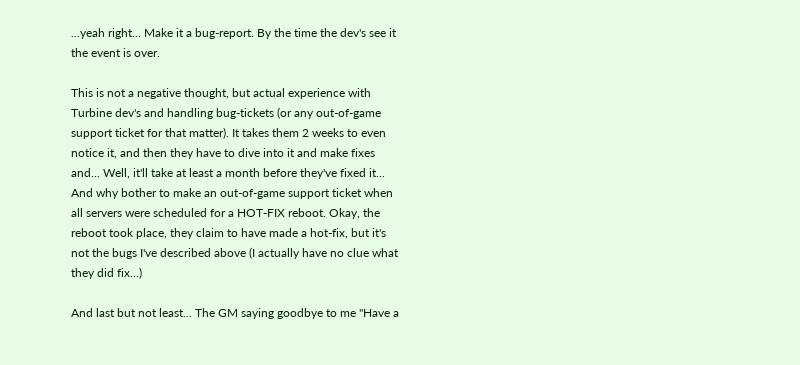...yeah right... Make it a bug-report. By the time the dev's see it the event is over.

This is not a negative thought, but actual experience with Turbine dev's and handling bug-tickets (or any out-of-game support ticket for that matter). It takes them 2 weeks to even notice it, and then they have to dive into it and make fixes and... Well, it'll take at least a month before they've fixed it...
And why bother to make an out-of-game support ticket when all servers were scheduled for a HOT-FIX reboot. Okay, the reboot took place, they claim to have made a hot-fix, but it's not the bugs I've described above (I actually have no clue what they did fix...)

And last but not least... The GM saying goodbye to me "Have a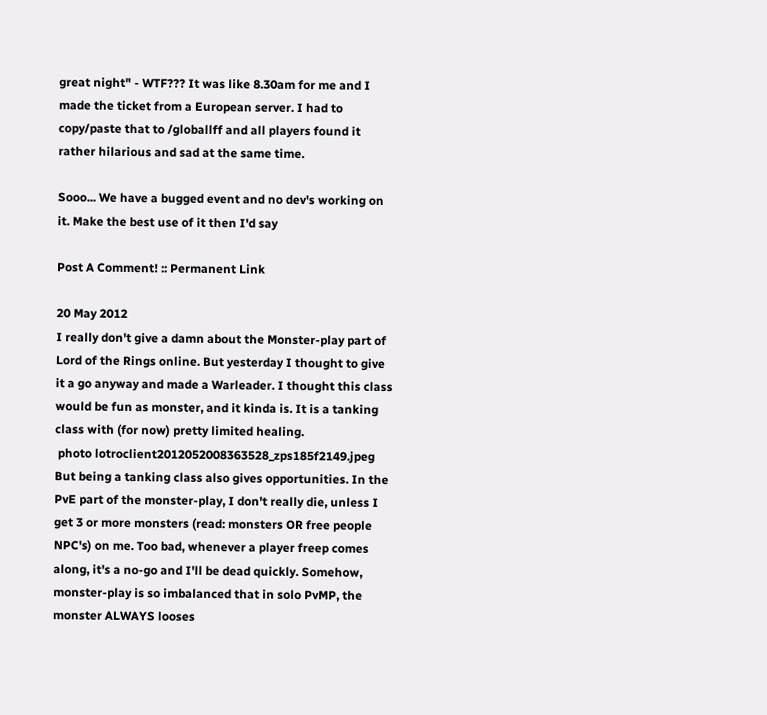great night" - WTF??? It was like 8.30am for me and I made the ticket from a European server. I had to copy/paste that to /globallff and all players found it rather hilarious and sad at the same time.

Sooo... We have a bugged event and no dev's working on it. Make the best use of it then I'd say

Post A Comment! :: Permanent Link

20 May 2012
I really don't give a damn about the Monster-play part of Lord of the Rings online. But yesterday I thought to give it a go anyway and made a Warleader. I thought this class would be fun as monster, and it kinda is. It is a tanking class with (for now) pretty limited healing.
 photo lotroclient2012052008363528_zps185f2149.jpeg
But being a tanking class also gives opportunities. In the PvE part of the monster-play, I don't really die, unless I get 3 or more monsters (read: monsters OR free people NPC's) on me. Too bad, whenever a player freep comes along, it's a no-go and I'll be dead quickly. Somehow, monster-play is so imbalanced that in solo PvMP, the monster ALWAYS looses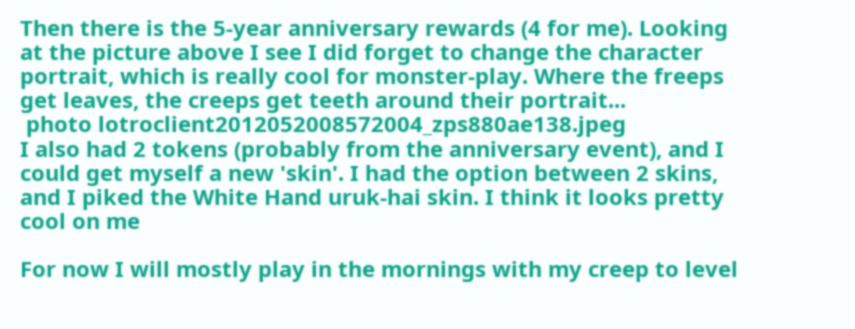Then there is the 5-year anniversary rewards (4 for me). Looking at the picture above I see I did forget to change the character portrait, which is really cool for monster-play. Where the freeps get leaves, the creeps get teeth around their portrait...
 photo lotroclient2012052008572004_zps880ae138.jpeg
I also had 2 tokens (probably from the anniversary event), and I could get myself a new 'skin'. I had the option between 2 skins, and I piked the White Hand uruk-hai skin. I think it looks pretty cool on me

For now I will mostly play in the mornings with my creep to level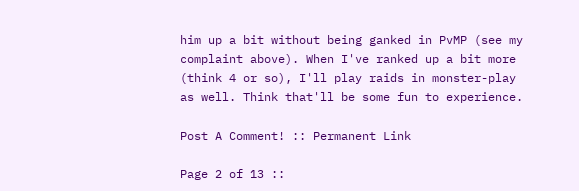him up a bit without being ganked in PvMP (see my complaint above). When I've ranked up a bit more (think 4 or so), I'll play raids in monster-play as well. Think that'll be some fun to experience.

Post A Comment! :: Permanent Link

Page 2 of 13 ::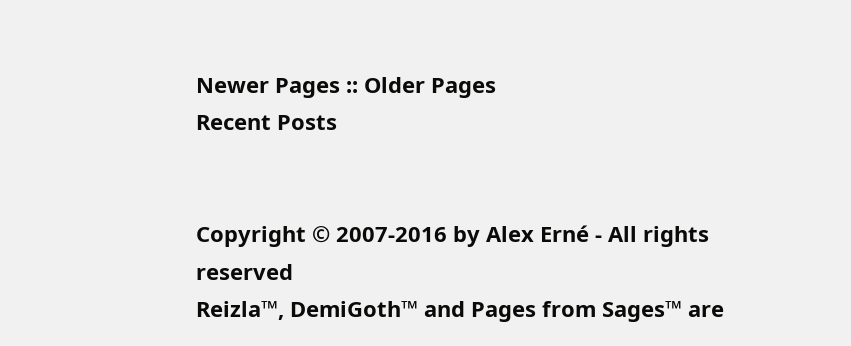Newer Pages :: Older Pages
Recent Posts


Copyright © 2007-2016 by Alex Erné - All rights reserved
Reizla™, DemiGoth™ and Pages from Sages™ are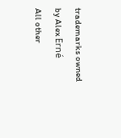trademarks owned by Alex Erné
All other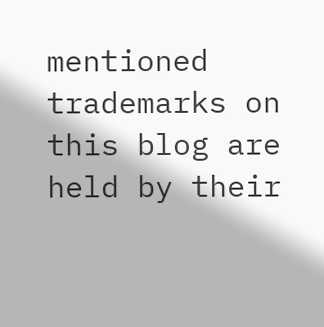mentioned trademarks on this blog are held by their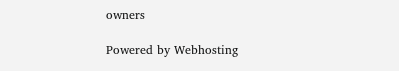owners

Powered by Webhosting